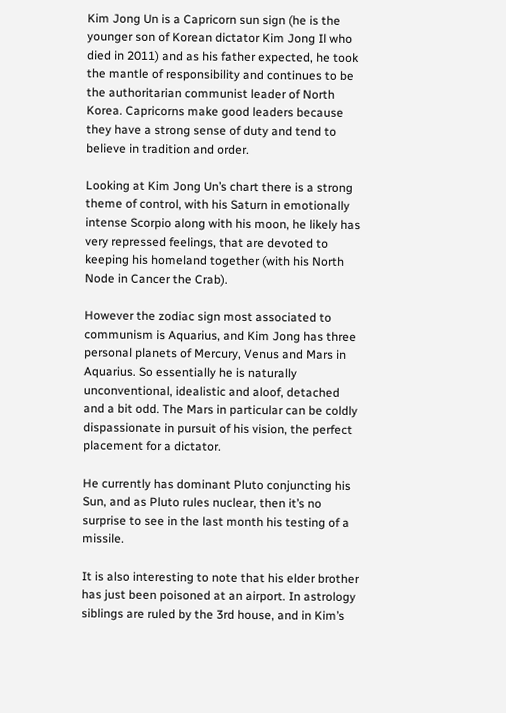Kim Jong Un is a Capricorn sun sign (he is the younger son of Korean dictator Kim Jong Il who died in 2011) and as his father expected, he took the mantle of responsibility and continues to be the authoritarian communist leader of North Korea. Capricorns make good leaders because they have a strong sense of duty and tend to believe in tradition and order.

Looking at Kim Jong Un’s chart there is a strong theme of control, with his Saturn in emotionally intense Scorpio along with his moon, he likely has very repressed feelings, that are devoted to keeping his homeland together (with his North Node in Cancer the Crab).

However the zodiac sign most associated to communism is Aquarius, and Kim Jong has three personal planets of Mercury, Venus and Mars in Aquarius. So essentially he is naturally unconventional, idealistic and aloof, detached and a bit odd. The Mars in particular can be coldly dispassionate in pursuit of his vision, the perfect placement for a dictator.

He currently has dominant Pluto conjuncting his Sun, and as Pluto rules nuclear, then it’s no surprise to see in the last month his testing of a missile.

It is also interesting to note that his elder brother has just been poisoned at an airport. In astrology siblings are ruled by the 3rd house, and in Kim’s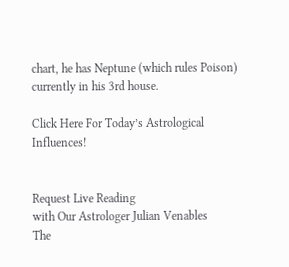chart, he has Neptune (which rules Poison) currently in his 3rd house.

Click Here For Today’s Astrological Influences!


Request Live Reading
with Our Astrologer Julian Venables
The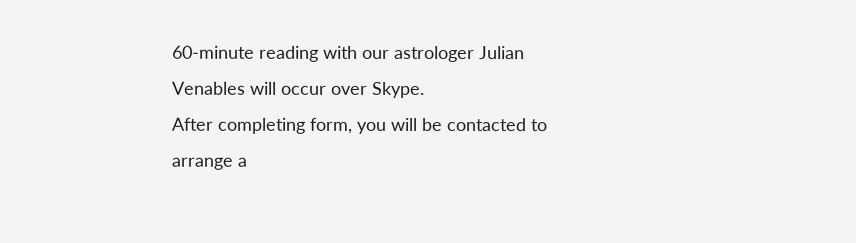60-minute reading with our astrologer Julian Venables will occur over Skype.
After completing form, you will be contacted to arrange a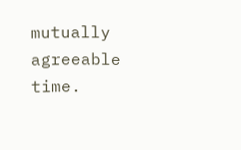mutually agreeable time.